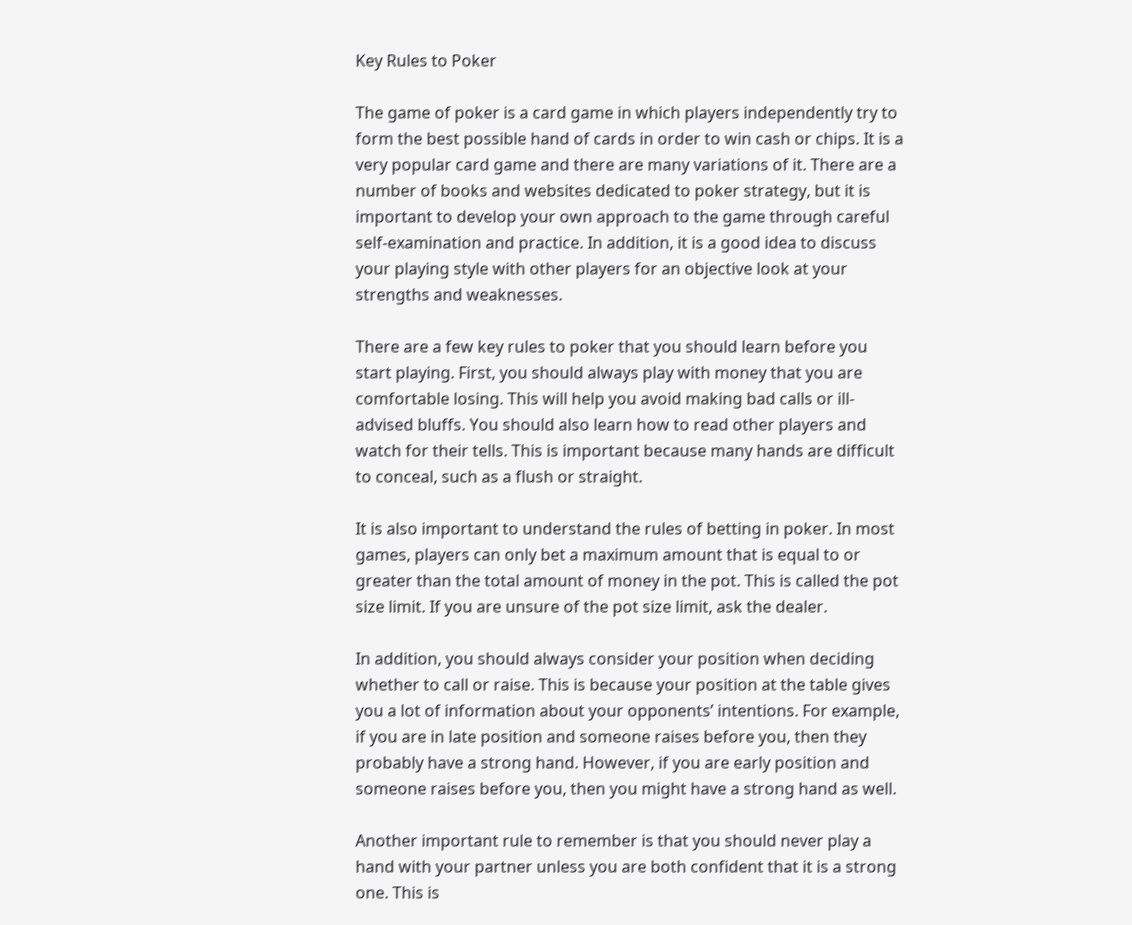Key Rules to Poker

The game of poker is a card game in which players independently try to form the best possible hand of cards in order to win cash or chips. It is a very popular card game and there are many variations of it. There are a number of books and websites dedicated to poker strategy, but it is important to develop your own approach to the game through careful self-examination and practice. In addition, it is a good idea to discuss your playing style with other players for an objective look at your strengths and weaknesses.

There are a few key rules to poker that you should learn before you start playing. First, you should always play with money that you are comfortable losing. This will help you avoid making bad calls or ill-advised bluffs. You should also learn how to read other players and watch for their tells. This is important because many hands are difficult to conceal, such as a flush or straight.

It is also important to understand the rules of betting in poker. In most games, players can only bet a maximum amount that is equal to or greater than the total amount of money in the pot. This is called the pot size limit. If you are unsure of the pot size limit, ask the dealer.

In addition, you should always consider your position when deciding whether to call or raise. This is because your position at the table gives you a lot of information about your opponents’ intentions. For example, if you are in late position and someone raises before you, then they probably have a strong hand. However, if you are early position and someone raises before you, then you might have a strong hand as well.

Another important rule to remember is that you should never play a hand with your partner unless you are both confident that it is a strong one. This is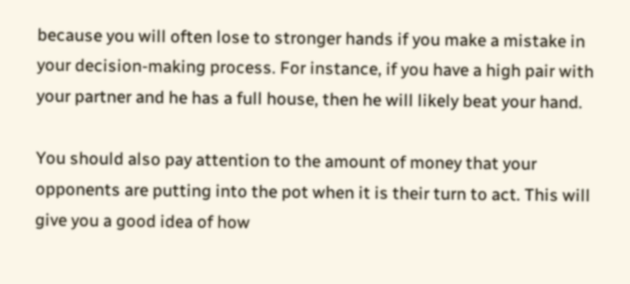because you will often lose to stronger hands if you make a mistake in your decision-making process. For instance, if you have a high pair with your partner and he has a full house, then he will likely beat your hand.

You should also pay attention to the amount of money that your opponents are putting into the pot when it is their turn to act. This will give you a good idea of how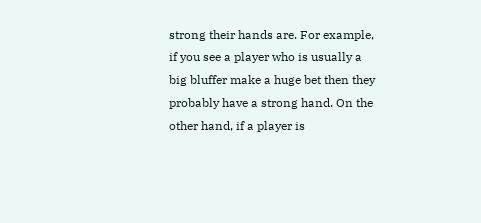strong their hands are. For example, if you see a player who is usually a big bluffer make a huge bet then they probably have a strong hand. On the other hand, if a player is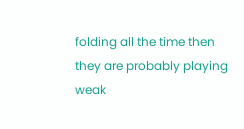folding all the time then they are probably playing weak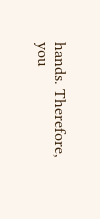hands. Therefore, you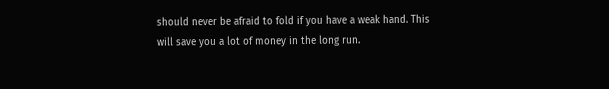should never be afraid to fold if you have a weak hand. This will save you a lot of money in the long run.